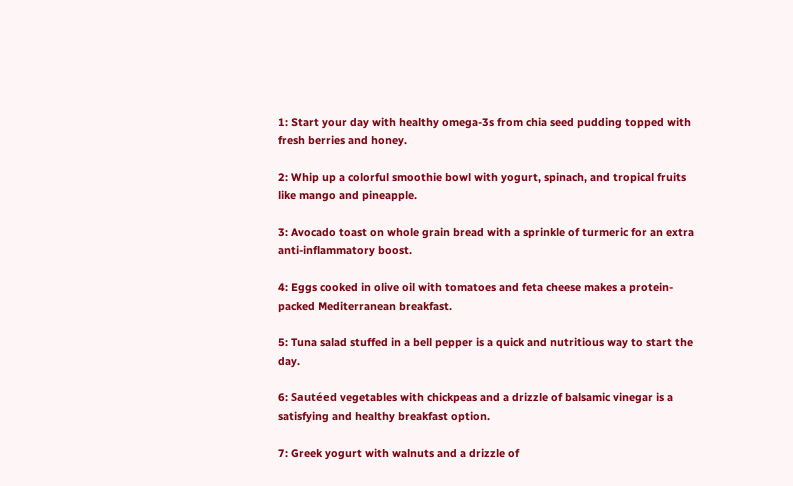1: Start your day with healthy omega-3s from chia seed pudding topped with fresh berries and honey.

2: Whip up a colorful smoothie bowl with yogurt, spinach, and tropical fruits like mango and pineapple.

3: Avocado toast on whole grain bread with a sprinkle of turmeric for an extra anti-inflammatory boost.

4: Eggs cooked in olive oil with tomatoes and feta cheese makes a protein-packed Mediterranean breakfast.

5: Tuna salad stuffed in a bell pepper is a quick and nutritious way to start the day.

6: Sautéed vegetables with chickpeas and a drizzle of balsamic vinegar is a satisfying and healthy breakfast option.

7: Greek yogurt with walnuts and a drizzle of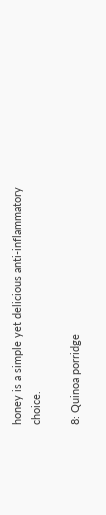honey is a simple yet delicious anti-inflammatory choice.

8: Quinoa porridge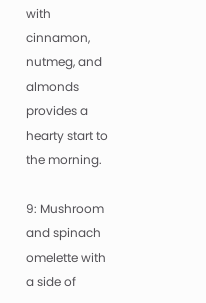with cinnamon, nutmeg, and almonds provides a hearty start to the morning.

9: Mushroom and spinach omelette with a side of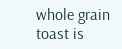whole grain toast is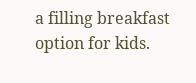a filling breakfast option for kids.